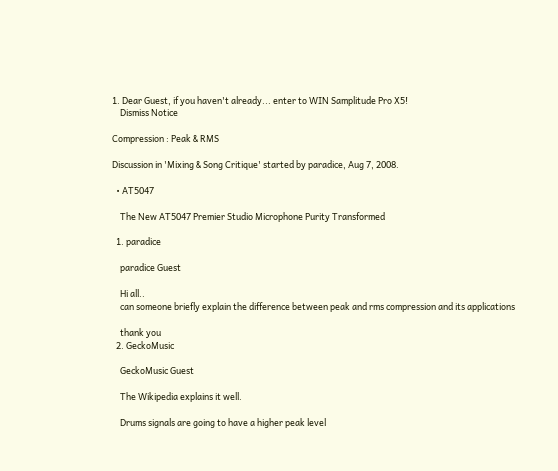1. Dear Guest, if you haven't already... enter to WIN Samplitude Pro X5!
    Dismiss Notice

Compression : Peak & RMS

Discussion in 'Mixing & Song Critique' started by paradice, Aug 7, 2008.

  • AT5047

    The New AT5047 Premier Studio Microphone Purity Transformed

  1. paradice

    paradice Guest

    Hi all..
    can someone briefly explain the difference between peak and rms compression and its applications

    thank you
  2. GeckoMusic

    GeckoMusic Guest

    The Wikipedia explains it well.

    Drums signals are going to have a higher peak level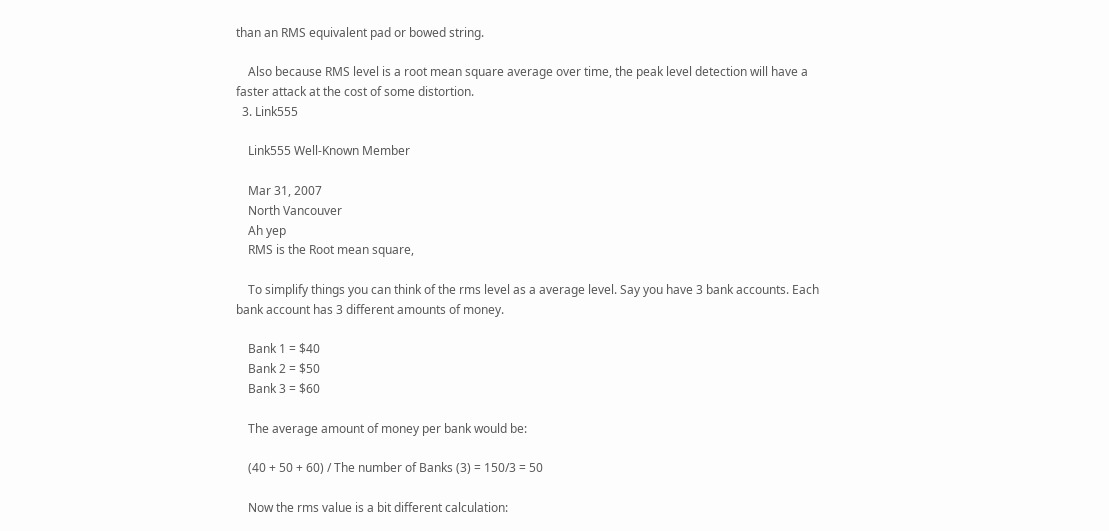than an RMS equivalent pad or bowed string.

    Also because RMS level is a root mean square average over time, the peak level detection will have a faster attack at the cost of some distortion.
  3. Link555

    Link555 Well-Known Member

    Mar 31, 2007
    North Vancouver
    Ah yep
    RMS is the Root mean square,

    To simplify things you can think of the rms level as a average level. Say you have 3 bank accounts. Each bank account has 3 different amounts of money.

    Bank 1 = $40
    Bank 2 = $50
    Bank 3 = $60

    The average amount of money per bank would be:

    (40 + 50 + 60) / The number of Banks (3) = 150/3 = 50

    Now the rms value is a bit different calculation: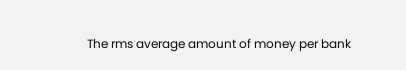The rms average amount of money per bank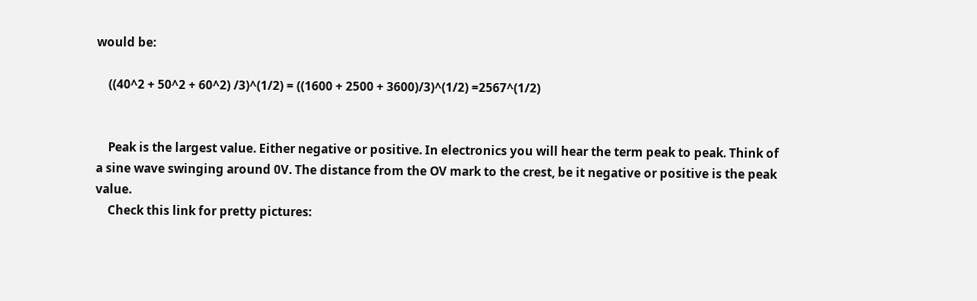would be:

    ((40^2 + 50^2 + 60^2) /3)^(1/2) = ((1600 + 2500 + 3600)/3)^(1/2) =2567^(1/2)


    Peak is the largest value. Either negative or positive. In electronics you will hear the term peak to peak. Think of a sine wave swinging around 0V. The distance from the OV mark to the crest, be it negative or positive is the peak value.
    Check this link for pretty pictures: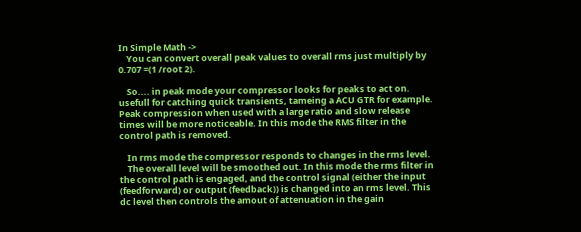In Simple Math ->
    You can convert overall peak values to overall rms just multiply by 0.707 =(1 /root 2).

    So.... in peak mode your compressor looks for peaks to act on. usefull for catching quick transients, tameing a ACU GTR for example. Peak compression when used with a large ratio and slow release times will be more noticeable. In this mode the RMS filter in the control path is removed.

    In rms mode the compressor responds to changes in the rms level.
    The overall level will be smoothed out. In this mode the rms filter in the control path is engaged, and the control signal (either the input (feedforward) or output (feedback)) is changed into an rms level. This dc level then controls the amout of attenuation in the gain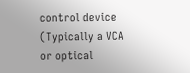control device (Typically a VCA or optical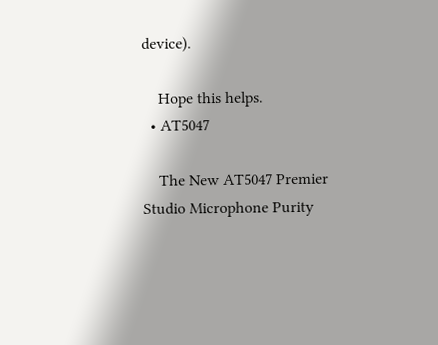device).

    Hope this helps.
  • AT5047

    The New AT5047 Premier Studio Microphone Purity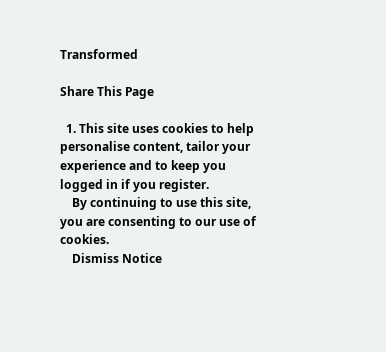Transformed

Share This Page

  1. This site uses cookies to help personalise content, tailor your experience and to keep you logged in if you register.
    By continuing to use this site, you are consenting to our use of cookies.
    Dismiss Notice